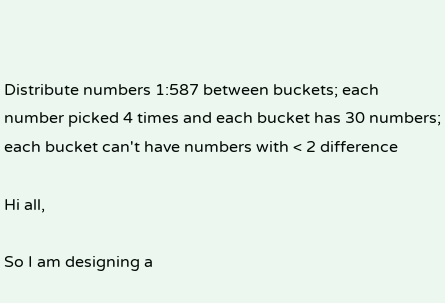Distribute numbers 1:587 between buckets; each number picked 4 times and each bucket has 30 numbers; each bucket can't have numbers with < 2 difference

Hi all,

So I am designing a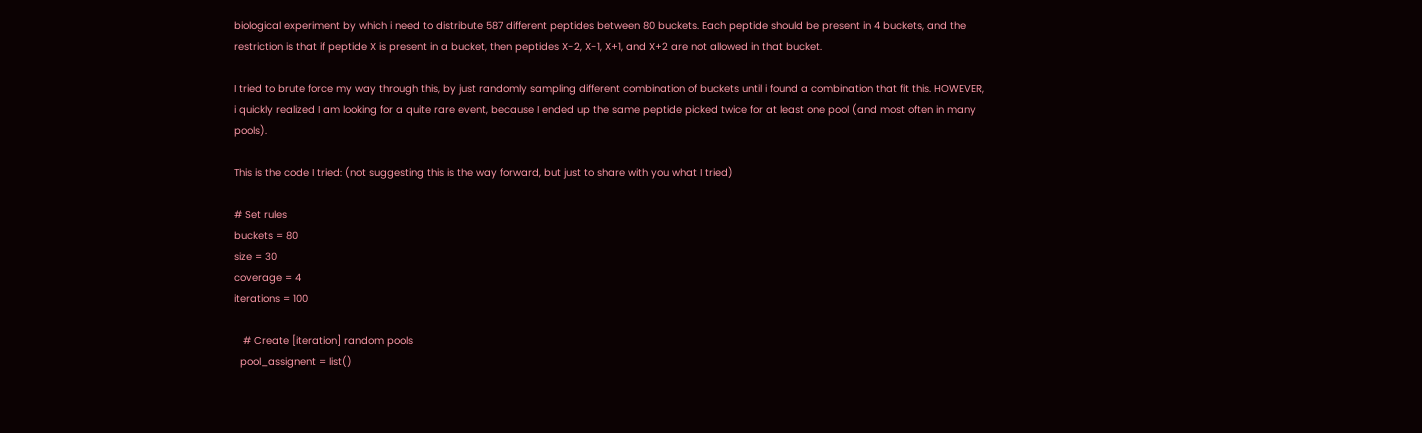biological experiment by which i need to distribute 587 different peptides between 80 buckets. Each peptide should be present in 4 buckets, and the restriction is that if peptide X is present in a bucket, then peptides X-2, X-1, X+1, and X+2 are not allowed in that bucket.

I tried to brute force my way through this, by just randomly sampling different combination of buckets until i found a combination that fit this. HOWEVER, i quickly realized I am looking for a quite rare event, because I ended up the same peptide picked twice for at least one pool (and most often in many pools).

This is the code I tried: (not suggesting this is the way forward, but just to share with you what I tried)

# Set rules
buckets = 80
size = 30
coverage = 4
iterations = 100

   # Create [iteration] random pools
  pool_assignent = list()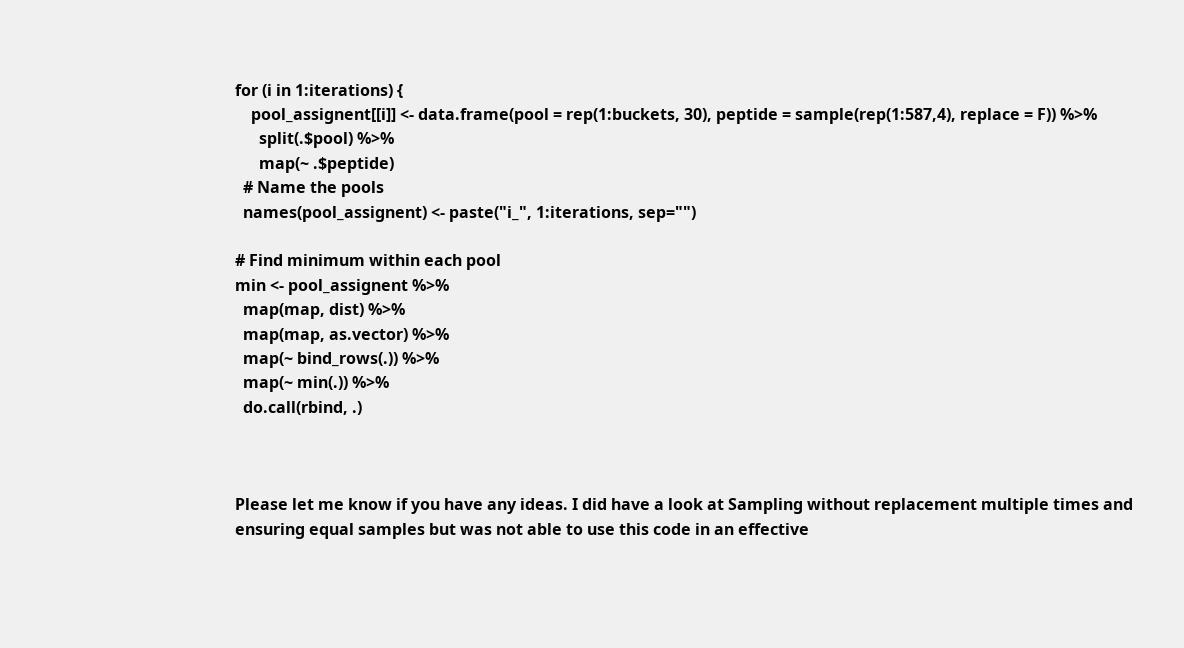for (i in 1:iterations) {
    pool_assignent[[i]] <- data.frame(pool = rep(1:buckets, 30), peptide = sample(rep(1:587,4), replace = F)) %>%
      split(.$pool) %>%
      map(~ .$peptide)
  # Name the pools
  names(pool_assignent) <- paste("i_", 1:iterations, sep="")

# Find minimum within each pool
min <- pool_assignent %>%
  map(map, dist) %>%
  map(map, as.vector) %>%
  map(~ bind_rows(.)) %>%
  map(~ min(.)) %>%
  do.call(rbind, .)



Please let me know if you have any ideas. I did have a look at Sampling without replacement multiple times and ensuring equal samples but was not able to use this code in an effective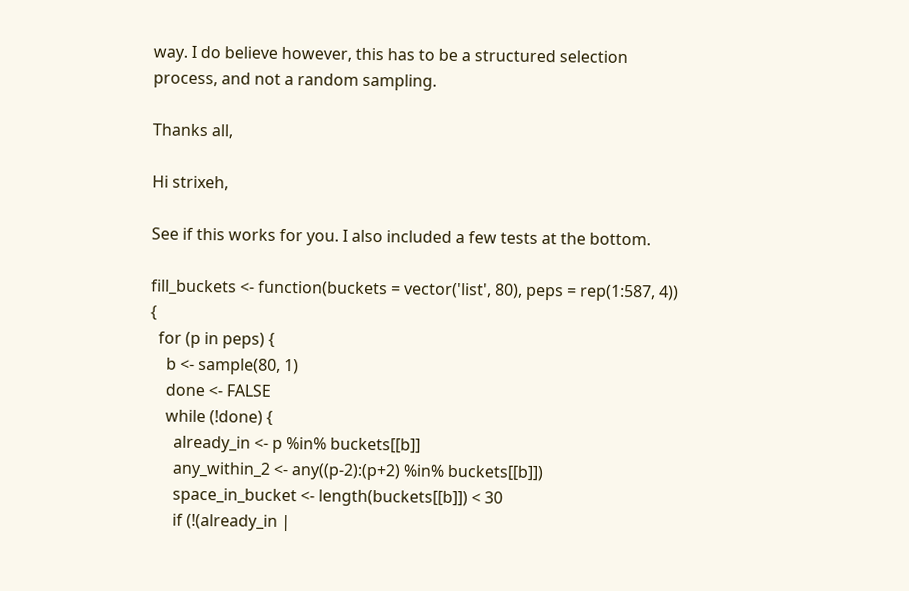way. I do believe however, this has to be a structured selection process, and not a random sampling.

Thanks all,

Hi strixeh,

See if this works for you. I also included a few tests at the bottom.

fill_buckets <- function(buckets = vector('list', 80), peps = rep(1:587, 4)) {
  for (p in peps) {
    b <- sample(80, 1)
    done <- FALSE
    while (!done) {
      already_in <- p %in% buckets[[b]]
      any_within_2 <- any((p-2):(p+2) %in% buckets[[b]])
      space_in_bucket <- length(buckets[[b]]) < 30
      if (!(already_in |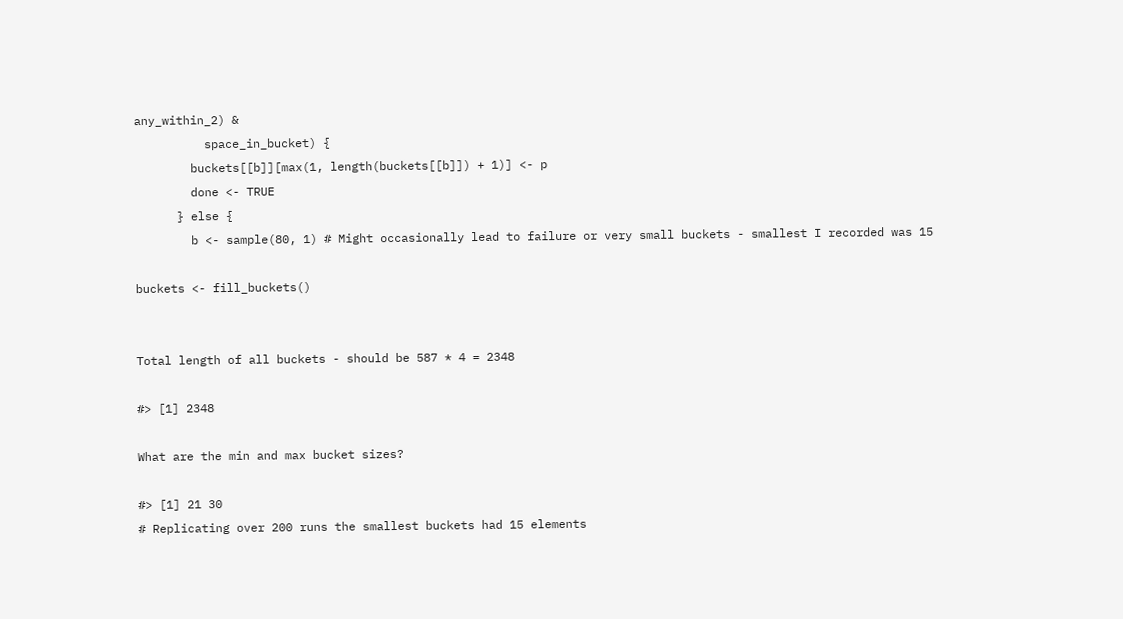any_within_2) &
          space_in_bucket) {
        buckets[[b]][max(1, length(buckets[[b]]) + 1)] <- p
        done <- TRUE
      } else {
        b <- sample(80, 1) # Might occasionally lead to failure or very small buckets - smallest I recorded was 15

buckets <- fill_buckets()


Total length of all buckets - should be 587 * 4 = 2348

#> [1] 2348

What are the min and max bucket sizes?

#> [1] 21 30
# Replicating over 200 runs the smallest buckets had 15 elements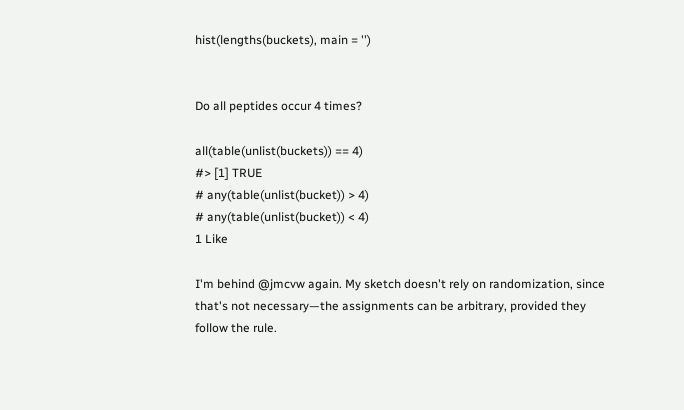hist(lengths(buckets), main = '')


Do all peptides occur 4 times?

all(table(unlist(buckets)) == 4)
#> [1] TRUE
# any(table(unlist(bucket)) > 4)
# any(table(unlist(bucket)) < 4)
1 Like

I'm behind @jmcvw again. My sketch doesn't rely on randomization, since that's not necessary—the assignments can be arbitrary, provided they follow the rule.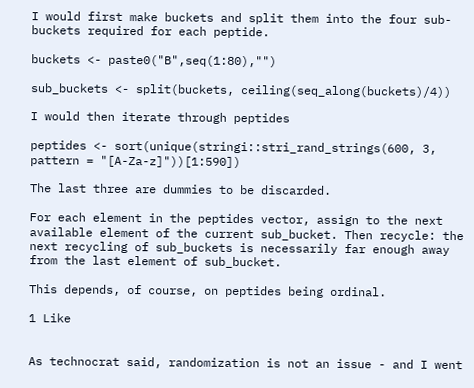I would first make buckets and split them into the four sub-buckets required for each peptide.

buckets <- paste0("B",seq(1:80),"")

sub_buckets <- split(buckets, ceiling(seq_along(buckets)/4))

I would then iterate through peptides

peptides <- sort(unique(stringi::stri_rand_strings(600, 3, pattern = "[A-Za-z]"))[1:590])

The last three are dummies to be discarded.

For each element in the peptides vector, assign to the next available element of the current sub_bucket. Then recycle: the next recycling of sub_buckets is necessarily far enough away from the last element of sub_bucket.

This depends, of course, on peptides being ordinal.

1 Like


As technocrat said, randomization is not an issue - and I went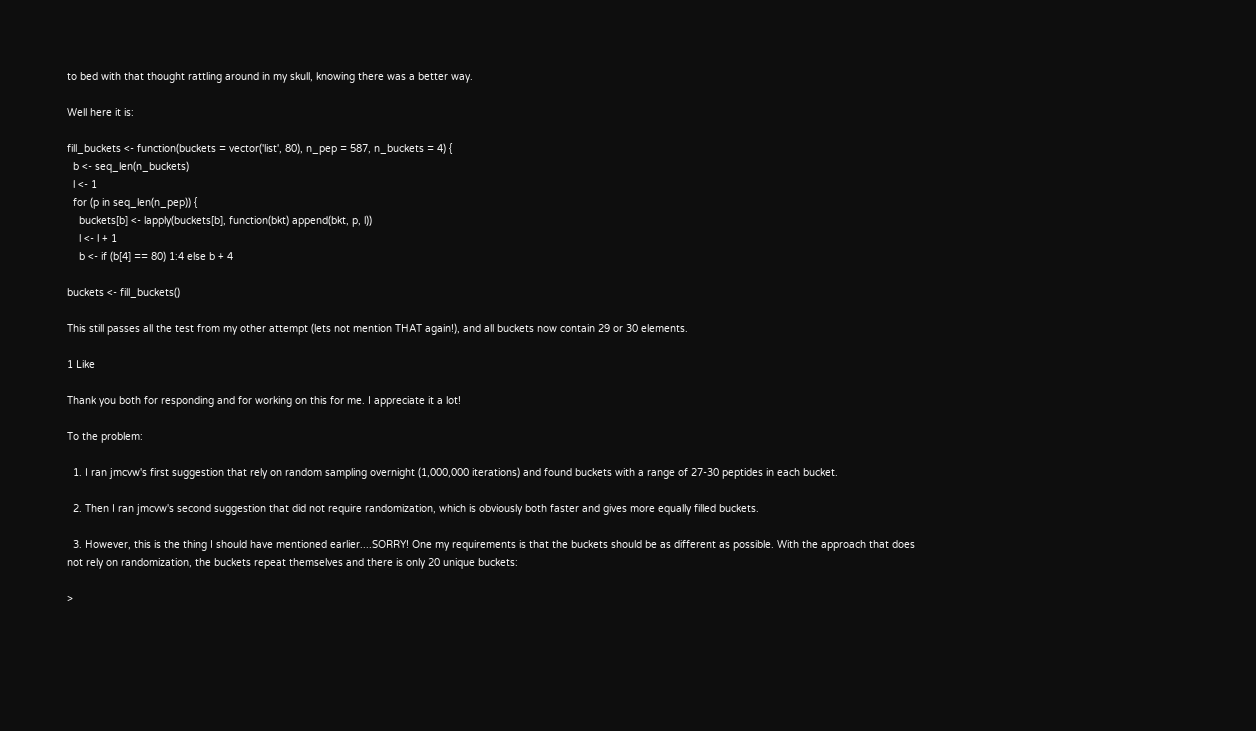to bed with that thought rattling around in my skull, knowing there was a better way.

Well here it is:

fill_buckets <- function(buckets = vector('list', 80), n_pep = 587, n_buckets = 4) {
  b <- seq_len(n_buckets)
  l <- 1
  for (p in seq_len(n_pep)) {
    buckets[b] <- lapply(buckets[b], function(bkt) append(bkt, p, l))
    l <- l + 1
    b <- if (b[4] == 80) 1:4 else b + 4

buckets <- fill_buckets()

This still passes all the test from my other attempt (lets not mention THAT again!), and all buckets now contain 29 or 30 elements.

1 Like

Thank you both for responding and for working on this for me. I appreciate it a lot!

To the problem:

  1. I ran jmcvw's first suggestion that rely on random sampling overnight (1,000,000 iterations) and found buckets with a range of 27-30 peptides in each bucket.

  2. Then I ran jmcvw's second suggestion that did not require randomization, which is obviously both faster and gives more equally filled buckets.

  3. However, this is the thing I should have mentioned earlier....SORRY! One my requirements is that the buckets should be as different as possible. With the approach that does not rely on randomization, the buckets repeat themselves and there is only 20 unique buckets:

>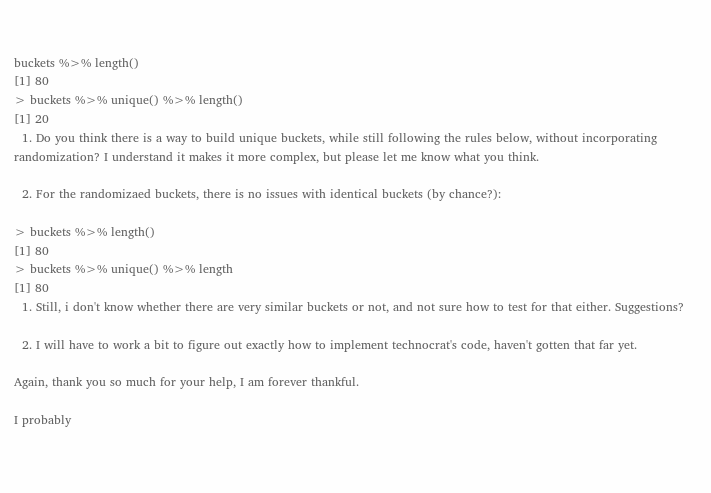buckets %>% length()
[1] 80
> buckets %>% unique() %>% length()
[1] 20
  1. Do you think there is a way to build unique buckets, while still following the rules below, without incorporating randomization? I understand it makes it more complex, but please let me know what you think.

  2. For the randomizaed buckets, there is no issues with identical buckets (by chance?):

> buckets %>% length()
[1] 80
> buckets %>% unique() %>% length
[1] 80
  1. Still, i don't know whether there are very similar buckets or not, and not sure how to test for that either. Suggestions?

  2. I will have to work a bit to figure out exactly how to implement technocrat's code, haven't gotten that far yet.

Again, thank you so much for your help, I am forever thankful.

I probably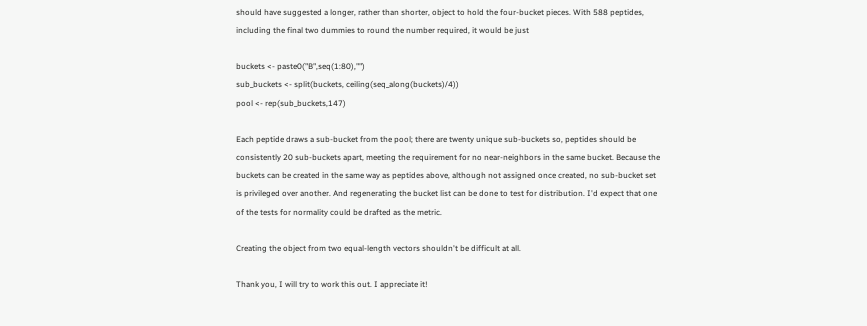should have suggested a longer, rather than shorter, object to hold the four-bucket pieces. With 588 peptides, including the final two dummies to round the number required, it would be just

buckets <- paste0("B",seq(1:80),"")
sub_buckets <- split(buckets, ceiling(seq_along(buckets)/4))
pool <- rep(sub_buckets,147)

Each peptide draws a sub-bucket from the pool; there are twenty unique sub-buckets so, peptides should be consistently 20 sub-buckets apart, meeting the requirement for no near-neighbors in the same bucket. Because the buckets can be created in the same way as peptides above, although not assigned once created, no sub-bucket set is privileged over another. And regenerating the bucket list can be done to test for distribution. I'd expect that one of the tests for normality could be drafted as the metric.

Creating the object from two equal-length vectors shouldn't be difficult at all.

Thank you, I will try to work this out. I appreciate it!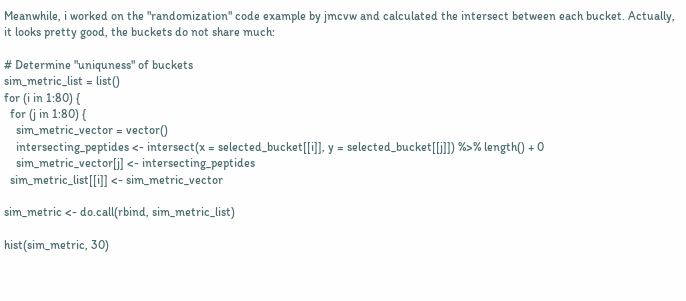Meanwhile, i worked on the "randomization" code example by jmcvw and calculated the intersect between each bucket. Actually, it looks pretty good, the buckets do not share much:

# Determine "uniquness" of buckets
sim_metric_list = list()
for (i in 1:80) {
  for (j in 1:80) {
    sim_metric_vector = vector()
    intersecting_peptides <- intersect(x = selected_bucket[[i]], y = selected_bucket[[j]]) %>% length() + 0
    sim_metric_vector[j] <- intersecting_peptides
  sim_metric_list[[i]] <- sim_metric_vector

sim_metric <- do.call(rbind, sim_metric_list)

hist(sim_metric, 30)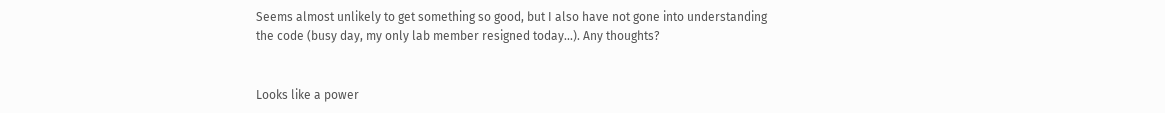Seems almost unlikely to get something so good, but I also have not gone into understanding the code (busy day, my only lab member resigned today...). Any thoughts?


Looks like a power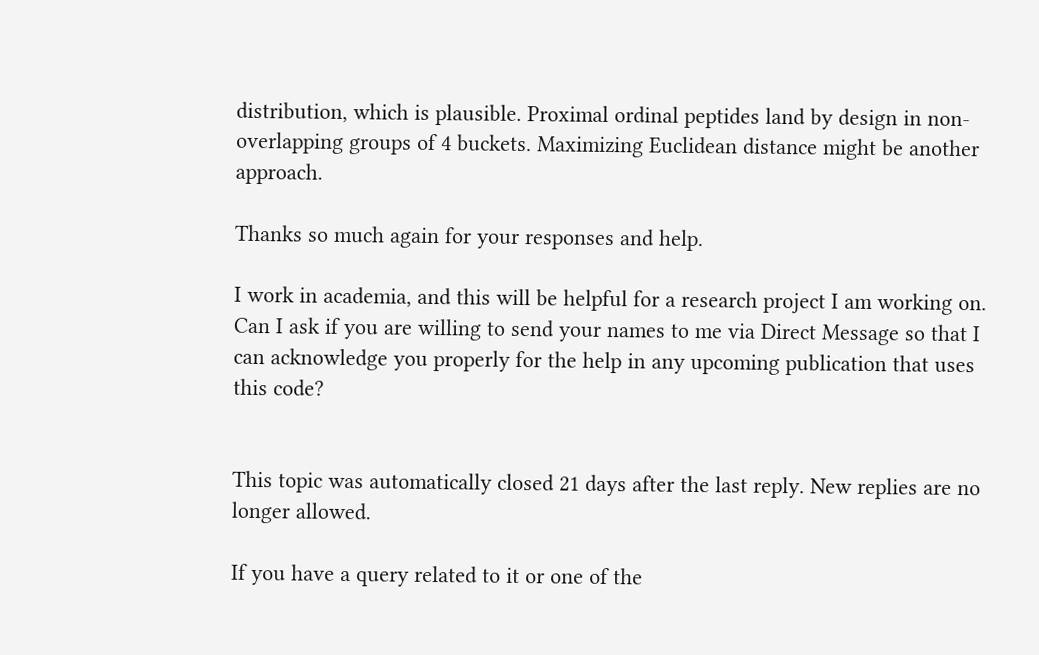distribution, which is plausible. Proximal ordinal peptides land by design in non-overlapping groups of 4 buckets. Maximizing Euclidean distance might be another approach.

Thanks so much again for your responses and help.

I work in academia, and this will be helpful for a research project I am working on. Can I ask if you are willing to send your names to me via Direct Message so that I can acknowledge you properly for the help in any upcoming publication that uses this code?


This topic was automatically closed 21 days after the last reply. New replies are no longer allowed.

If you have a query related to it or one of the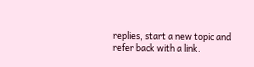replies, start a new topic and refer back with a link.